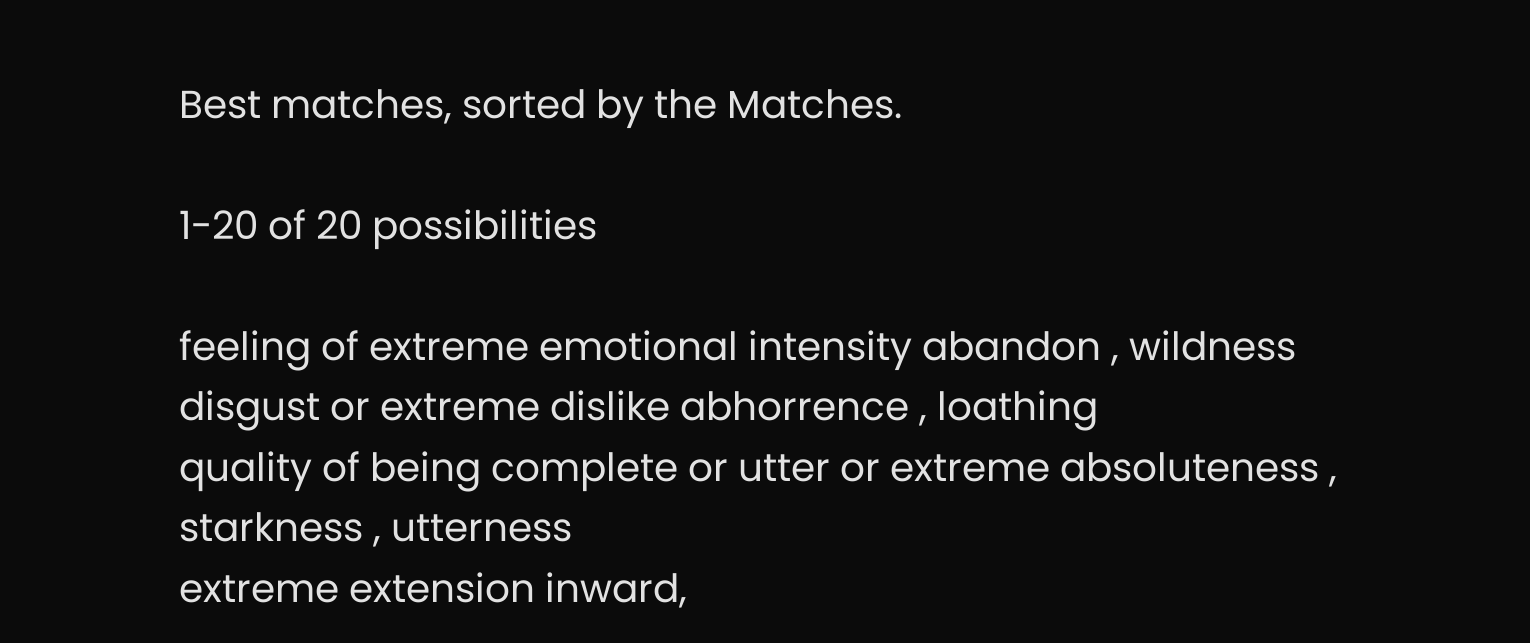Best matches, sorted by the Matches.

1-20 of 20 possibilities

feeling of extreme emotional intensity abandon , wildness
disgust or extreme dislike abhorrence , loathing
quality of being complete or utter or extreme absoluteness , starkness , utterness
extreme extension inward,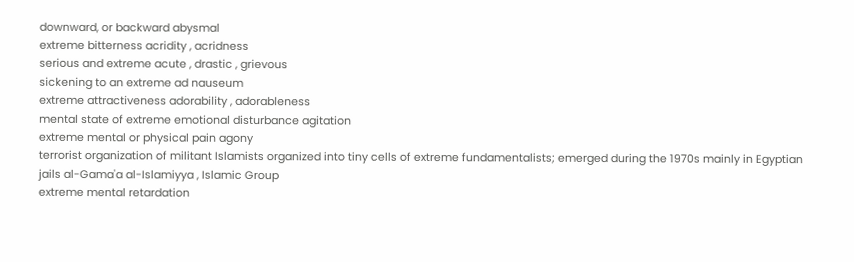downward, or backward abysmal
extreme bitterness acridity , acridness
serious and extreme acute , drastic , grievous
sickening to an extreme ad nauseum
extreme attractiveness adorability , adorableness
mental state of extreme emotional disturbance agitation
extreme mental or physical pain agony
terrorist organization of militant Islamists organized into tiny cells of extreme fundamentalists; emerged during the 1970s mainly in Egyptian jails al-Gama'a al-Islamiyya , Islamic Group
extreme mental retardation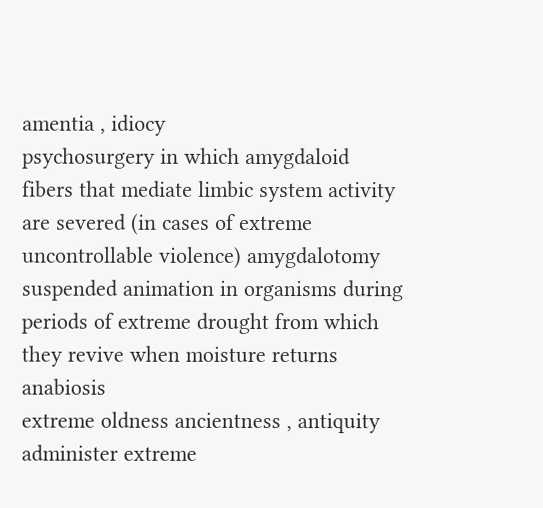amentia , idiocy
psychosurgery in which amygdaloid fibers that mediate limbic system activity are severed (in cases of extreme uncontrollable violence) amygdalotomy
suspended animation in organisms during periods of extreme drought from which they revive when moisture returns anabiosis
extreme oldness ancientness , antiquity
administer extreme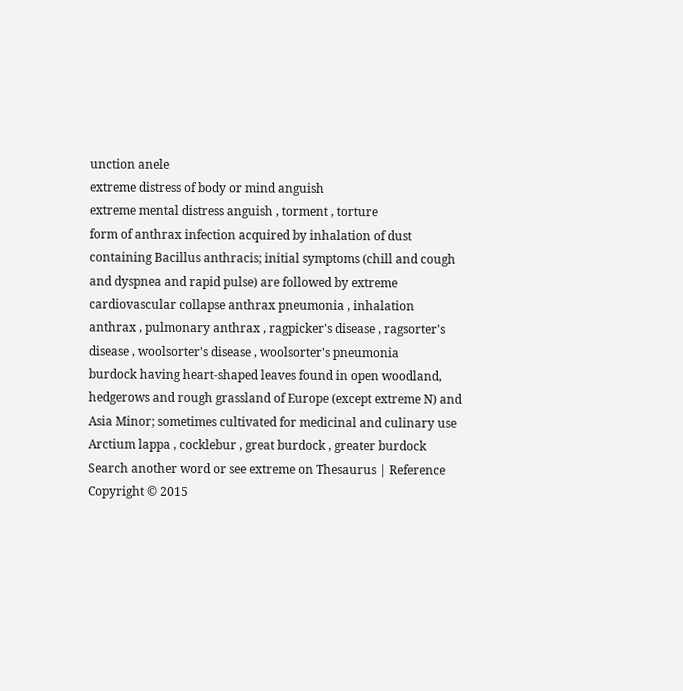unction anele
extreme distress of body or mind anguish
extreme mental distress anguish , torment , torture
form of anthrax infection acquired by inhalation of dust containing Bacillus anthracis; initial symptoms (chill and cough and dyspnea and rapid pulse) are followed by extreme cardiovascular collapse anthrax pneumonia , inhalation anthrax , pulmonary anthrax , ragpicker's disease , ragsorter's disease , woolsorter's disease , woolsorter's pneumonia
burdock having heart-shaped leaves found in open woodland, hedgerows and rough grassland of Europe (except extreme N) and Asia Minor; sometimes cultivated for medicinal and culinary use Arctium lappa , cocklebur , great burdock , greater burdock
Search another word or see extreme on Thesaurus | Reference
Copyright © 2015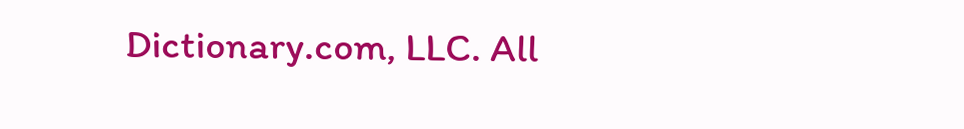Dictionary.com, LLC. All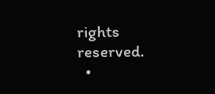rights reserved.
  •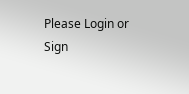Please Login or Sign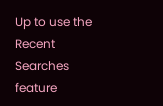Up to use the Recent Searches feature